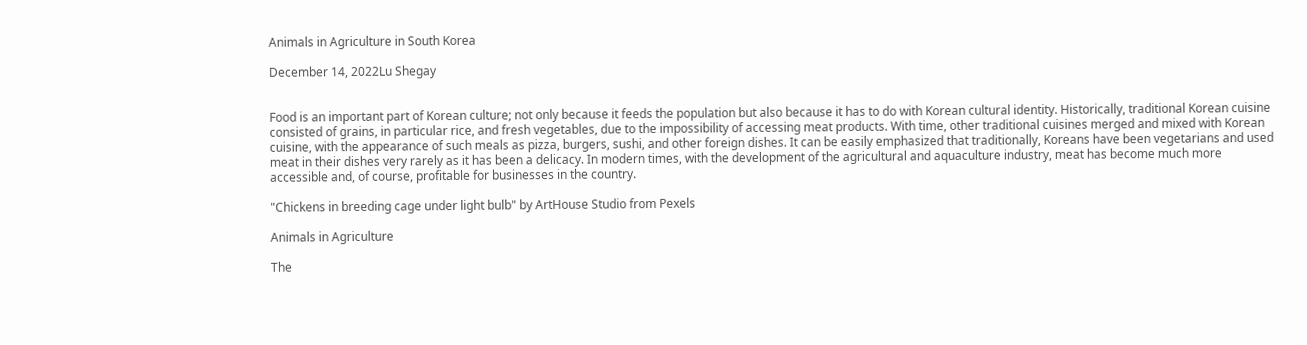Animals in Agriculture in South Korea

December 14, 2022Lu Shegay


Food is an important part of Korean culture; not only because it feeds the population but also because it has to do with Korean cultural identity. Historically, traditional Korean cuisine consisted of grains, in particular rice, and fresh vegetables, due to the impossibility of accessing meat products. With time, other traditional cuisines merged and mixed with Korean cuisine, with the appearance of such meals as pizza, burgers, sushi, and other foreign dishes. It can be easily emphasized that traditionally, Koreans have been vegetarians and used meat in their dishes very rarely as it has been a delicacy. In modern times, with the development of the agricultural and aquaculture industry, meat has become much more accessible and, of course, profitable for businesses in the country.

"Chickens in breeding cage under light bulb" by ArtHouse Studio from Pexels

Animals in Agriculture

The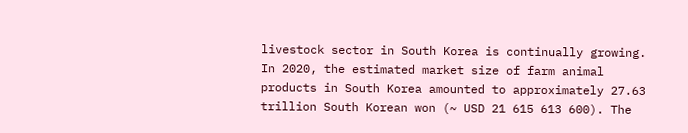livestock sector in South Korea is continually growing. In 2020, the estimated market size of farm animal products in South Korea amounted to approximately 27.63 trillion South Korean won (~ USD 21 615 613 600). The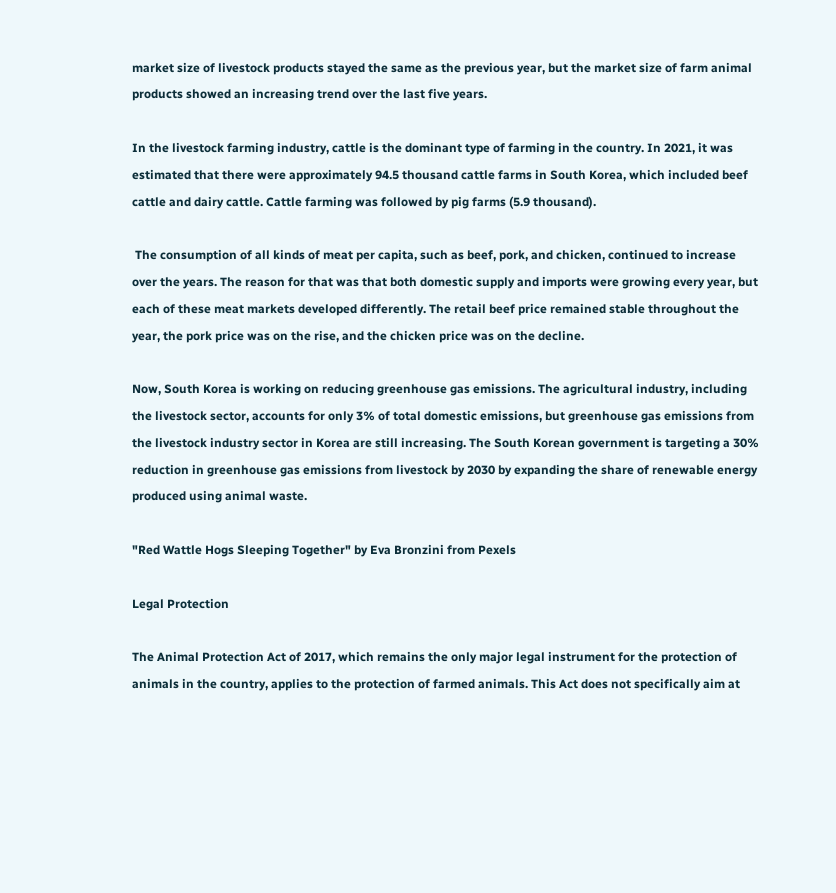market size of livestock products stayed the same as the previous year, but the market size of farm animal products showed an increasing trend over the last five years.

In the livestock farming industry, cattle is the dominant type of farming in the country. In 2021, it was estimated that there were approximately 94.5 thousand cattle farms in South Korea, which included beef cattle and dairy cattle. Cattle farming was followed by pig farms (5.9 thousand).

 The consumption of all kinds of meat per capita, such as beef, pork, and chicken, continued to increase over the years. The reason for that was that both domestic supply and imports were growing every year, but each of these meat markets developed differently. The retail beef price remained stable throughout the year, the pork price was on the rise, and the chicken price was on the decline.

Now, South Korea is working on reducing greenhouse gas emissions. The agricultural industry, including the livestock sector, accounts for only 3% of total domestic emissions, but greenhouse gas emissions from the livestock industry sector in Korea are still increasing. The South Korean government is targeting a 30% reduction in greenhouse gas emissions from livestock by 2030 by expanding the share of renewable energy produced using animal waste.

"Red Wattle Hogs Sleeping Together" by Eva Bronzini from Pexels

Legal Protection

The Animal Protection Act of 2017, which remains the only major legal instrument for the protection of animals in the country, applies to the protection of farmed animals. This Act does not specifically aim at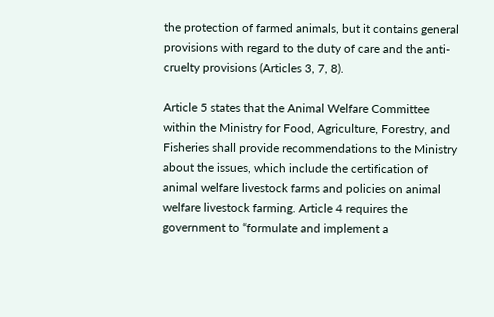the protection of farmed animals, but it contains general provisions with regard to the duty of care and the anti-cruelty provisions (Articles 3, 7, 8).

Article 5 states that the Animal Welfare Committee within the Ministry for Food, Agriculture, Forestry, and Fisheries shall provide recommendations to the Ministry about the issues, which include the certification of animal welfare livestock farms and policies on animal welfare livestock farming. Article 4 requires the government to “formulate and implement a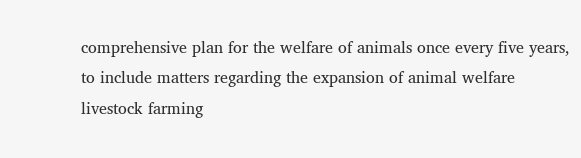comprehensive plan for the welfare of animals once every five years, to include matters regarding the expansion of animal welfare livestock farming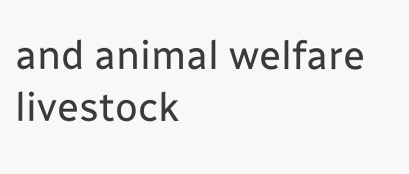and animal welfare livestock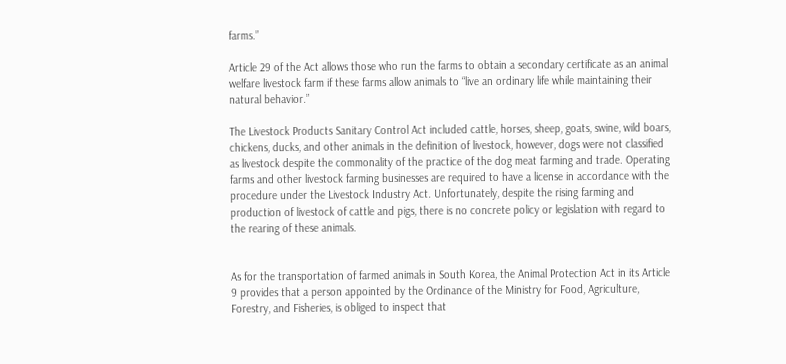farms.”

Article 29 of the Act allows those who run the farms to obtain a secondary certificate as an animal welfare livestock farm if these farms allow animals to “live an ordinary life while maintaining their natural behavior.”

The Livestock Products Sanitary Control Act included cattle, horses, sheep, goats, swine, wild boars, chickens, ducks, and other animals in the definition of livestock, however, dogs were not classified as livestock despite the commonality of the practice of the dog meat farming and trade. Operating farms and other livestock farming businesses are required to have a license in accordance with the procedure under the Livestock Industry Act. Unfortunately, despite the rising farming and production of livestock of cattle and pigs, there is no concrete policy or legislation with regard to the rearing of these animals.


As for the transportation of farmed animals in South Korea, the Animal Protection Act in its Article 9 provides that a person appointed by the Ordinance of the Ministry for Food, Agriculture, Forestry, and Fisheries, is obliged to inspect that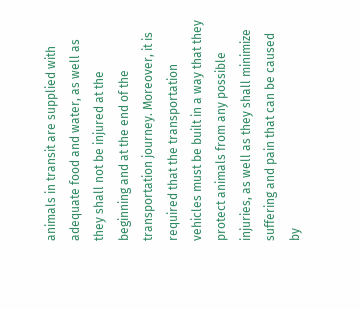animals in transit are supplied with adequate food and water, as well as they shall not be injured at the beginning and at the end of the transportation journey. Moreover, it is required that the transportation vehicles must be built in a way that they protect animals from any possible injuries, as well as they shall minimize suffering and pain that can be caused by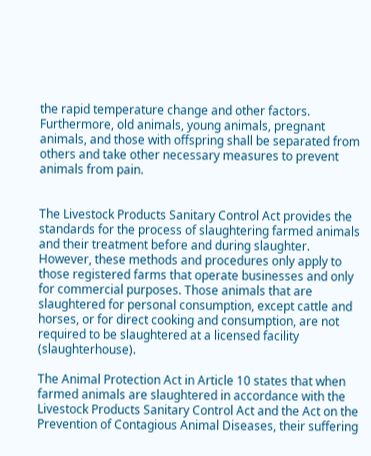the rapid temperature change and other factors. Furthermore, old animals, young animals, pregnant animals, and those with offspring shall be separated from others and take other necessary measures to prevent animals from pain.


The Livestock Products Sanitary Control Act provides the standards for the process of slaughtering farmed animals and their treatment before and during slaughter. However, these methods and procedures only apply to those registered farms that operate businesses and only for commercial purposes. Those animals that are slaughtered for personal consumption, except cattle and horses, or for direct cooking and consumption, are not required to be slaughtered at a licensed facility (slaughterhouse).

The Animal Protection Act in Article 10 states that when farmed animals are slaughtered in accordance with the Livestock Products Sanitary Control Act and the Act on the Prevention of Contagious Animal Diseases, their suffering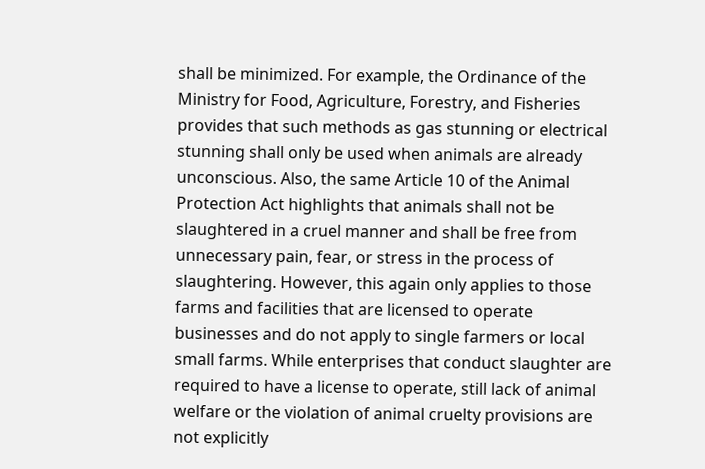shall be minimized. For example, the Ordinance of the Ministry for Food, Agriculture, Forestry, and Fisheries provides that such methods as gas stunning or electrical stunning shall only be used when animals are already unconscious. Also, the same Article 10 of the Animal Protection Act highlights that animals shall not be slaughtered in a cruel manner and shall be free from unnecessary pain, fear, or stress in the process of slaughtering. However, this again only applies to those farms and facilities that are licensed to operate businesses and do not apply to single farmers or local small farms. While enterprises that conduct slaughter are required to have a license to operate, still lack of animal welfare or the violation of animal cruelty provisions are not explicitly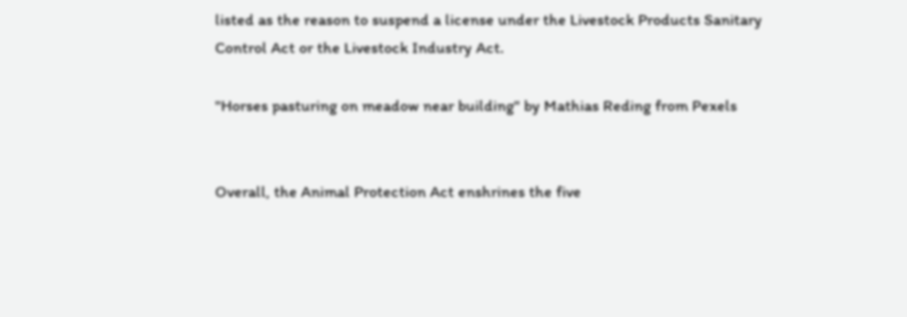listed as the reason to suspend a license under the Livestock Products Sanitary Control Act or the Livestock Industry Act.

"Horses pasturing on meadow near building" by Mathias Reding from Pexels


Overall, the Animal Protection Act enshrines the five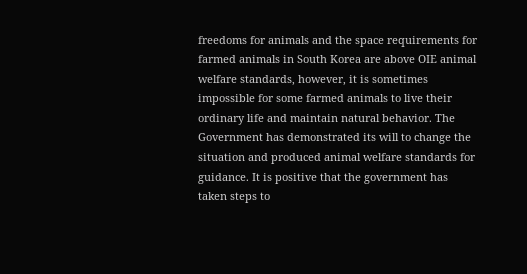freedoms for animals and the space requirements for farmed animals in South Korea are above OIE animal welfare standards, however, it is sometimes impossible for some farmed animals to live their ordinary life and maintain natural behavior. The Government has demonstrated its will to change the situation and produced animal welfare standards for guidance. It is positive that the government has taken steps to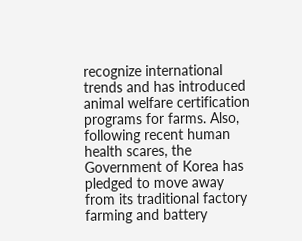recognize international trends and has introduced animal welfare certification programs for farms. Also, following recent human health scares, the Government of Korea has pledged to move away from its traditional factory farming and battery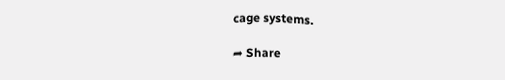cage systems.

➦ Share